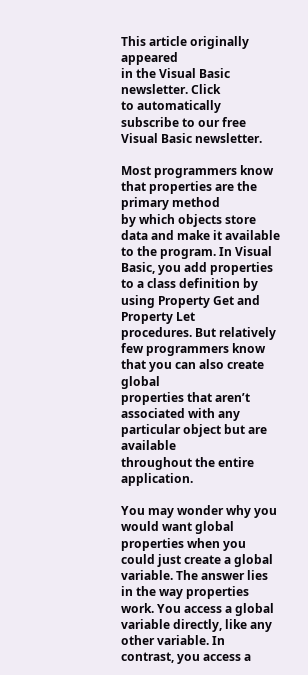This article originally appeared
in the Visual Basic newsletter. Click
to automatically subscribe to our free Visual Basic newsletter.

Most programmers know that properties are the primary method
by which objects store data and make it available to the program. In Visual
Basic, you add properties to a class definition by using Property Get and Property Let
procedures. But relatively few programmers know that you can also create global
properties that aren’t associated with any particular object but are available
throughout the entire application.

You may wonder why you would want global properties when you
could just create a global variable. The answer lies in the way properties
work. You access a global variable directly, like any other variable. In
contrast, you access a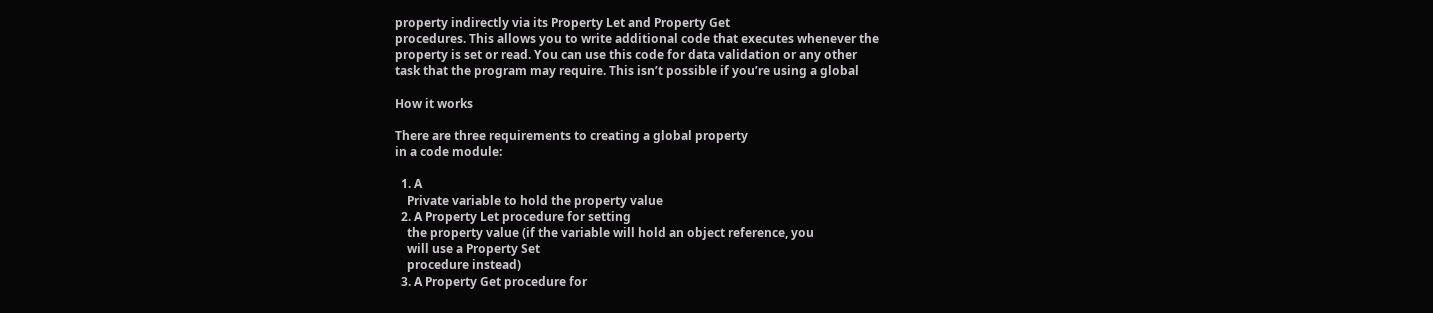property indirectly via its Property Let and Property Get
procedures. This allows you to write additional code that executes whenever the
property is set or read. You can use this code for data validation or any other
task that the program may require. This isn’t possible if you’re using a global

How it works

There are three requirements to creating a global property
in a code module:

  1. A
    Private variable to hold the property value
  2. A Property Let procedure for setting
    the property value (if the variable will hold an object reference, you
    will use a Property Set
    procedure instead)
  3. A Property Get procedure for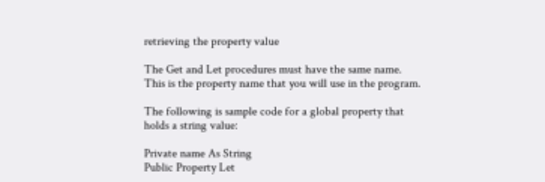retrieving the property value

The Get and Let procedures must have the same name.
This is the property name that you will use in the program.

The following is sample code for a global property that
holds a string value:

Private name As String
Public Property Let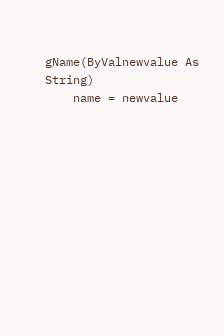gName(ByValnewvalue As String)
    name = newvalue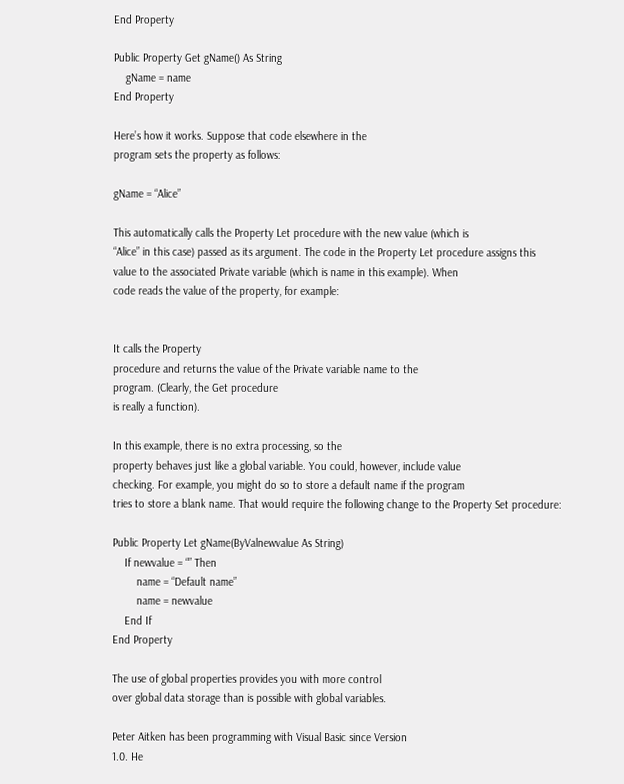End Property

Public Property Get gName() As String
    gName = name
End Property

Here’s how it works. Suppose that code elsewhere in the
program sets the property as follows:

gName = “Alice”

This automatically calls the Property Let procedure with the new value (which is
“Alice” in this case) passed as its argument. The code in the Property Let procedure assigns this
value to the associated Private variable (which is name in this example). When
code reads the value of the property, for example:


It calls the Property
procedure and returns the value of the Private variable name to the
program. (Clearly, the Get procedure
is really a function).

In this example, there is no extra processing, so the
property behaves just like a global variable. You could, however, include value
checking. For example, you might do so to store a default name if the program
tries to store a blank name. That would require the following change to the Property Set procedure:

Public Property Let gName(ByValnewvalue As String)
    If newvalue = “” Then
        name = “Default name”
        name = newvalue
    End If
End Property

The use of global properties provides you with more control
over global data storage than is possible with global variables.

Peter Aitken has been programming with Visual Basic since Version
1.0. He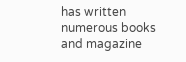has written numerous books and magazine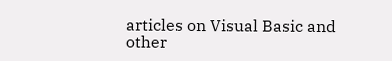articles on Visual Basic and
other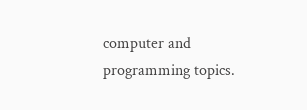computer and programming topics.